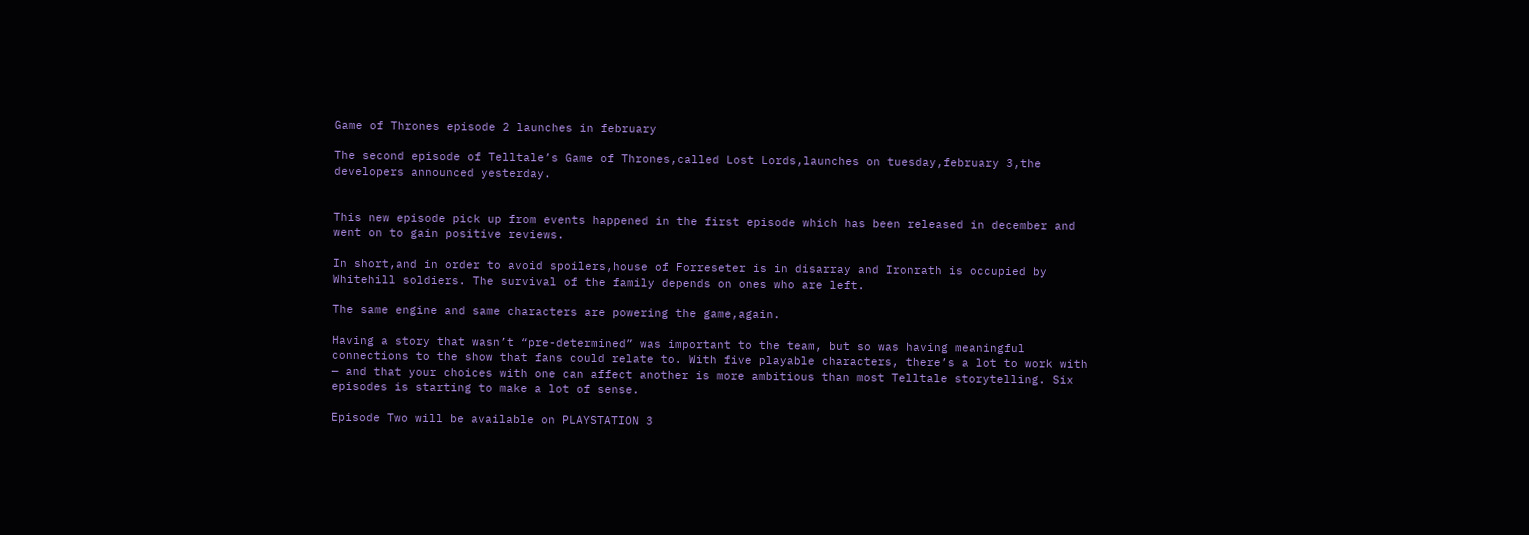Game of Thrones episode 2 launches in february

The second episode of Telltale’s Game of Thrones,called Lost Lords,launches on tuesday,february 3,the developers announced yesterday.


This new episode pick up from events happened in the first episode which has been released in december and went on to gain positive reviews.

In short,and in order to avoid spoilers,house of Forreseter is in disarray and Ironrath is occupied by Whitehill soldiers. The survival of the family depends on ones who are left.

The same engine and same characters are powering the game,again.

Having a story that wasn’t “pre-determined” was important to the team, but so was having meaningful connections to the show that fans could relate to. With five playable characters, there’s a lot to work with — and that your choices with one can affect another is more ambitious than most Telltale storytelling. Six episodes is starting to make a lot of sense.

Episode Two will be available on PLAYSTATION 3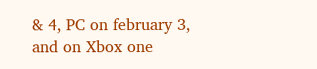& 4, PC on february 3, and on Xbox one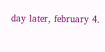day later, february 4.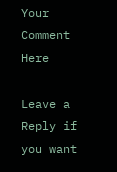Your Comment Here

Leave a Reply if you want